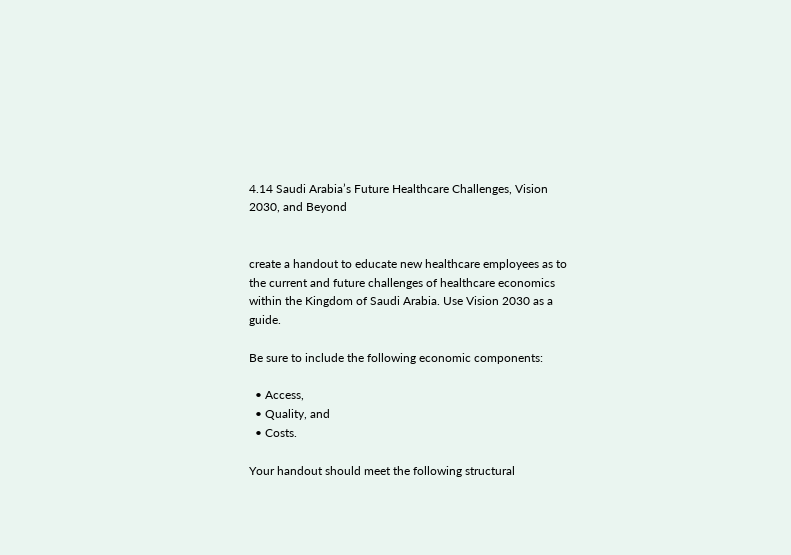4.14 Saudi Arabia’s Future Healthcare Challenges, Vision 2030, and Beyond


create a handout to educate new healthcare employees as to the current and future challenges of healthcare economics within the Kingdom of Saudi Arabia. Use Vision 2030 as a guide.

Be sure to include the following economic components:

  • Access,
  • Quality, and
  • Costs.

Your handout should meet the following structural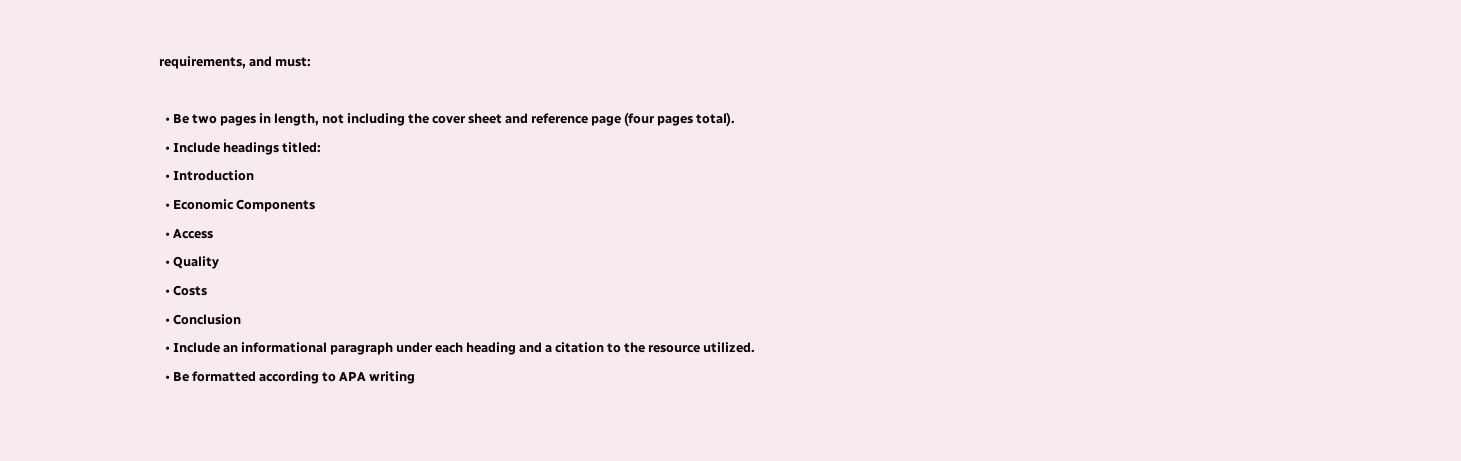requirements, and must:

  • Be two pages in length, not including the cover sheet and reference page (four pages total).
  • Include headings titled:
  • Introduction
  • Economic Components
  • Access
  • Quality
  • Costs
  • Conclusion
  • Include an informational paragraph under each heading and a citation to the resource utilized.
  • Be formatted according to APA writing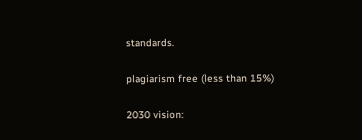standards.

plagiarism free (less than 15%)

2030 vision: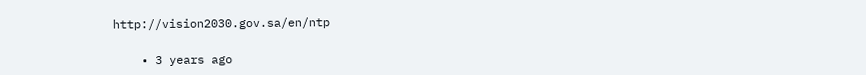http://vision2030.gov.sa/en/ntp

    • 3 years ago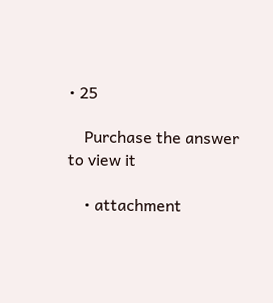• 25

    Purchase the answer to view it

    • attachment